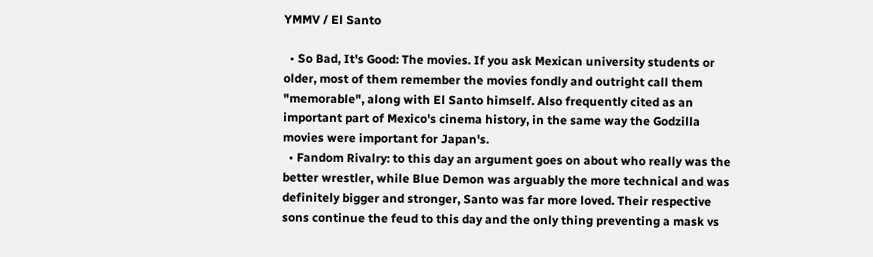YMMV / El Santo

  • So Bad, It's Good: The movies. If you ask Mexican university students or older, most of them remember the movies fondly and outright call them "memorable", along with El Santo himself. Also frequently cited as an important part of Mexico's cinema history, in the same way the Godzilla movies were important for Japan's.
  • Fandom Rivalry: to this day an argument goes on about who really was the better wrestler, while Blue Demon was arguably the more technical and was definitely bigger and stronger, Santo was far more loved. Their respective sons continue the feud to this day and the only thing preventing a mask vs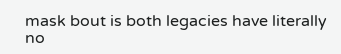mask bout is both legacies have literally no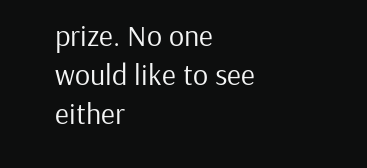prize. No one would like to see either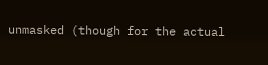unmasked (though for the actual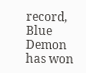record, Blue Demon has won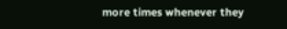more times whenever they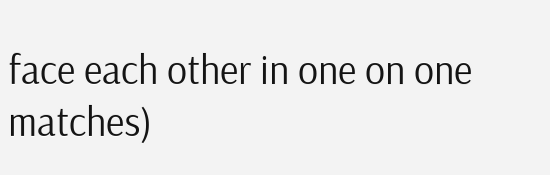face each other in one on one matches)